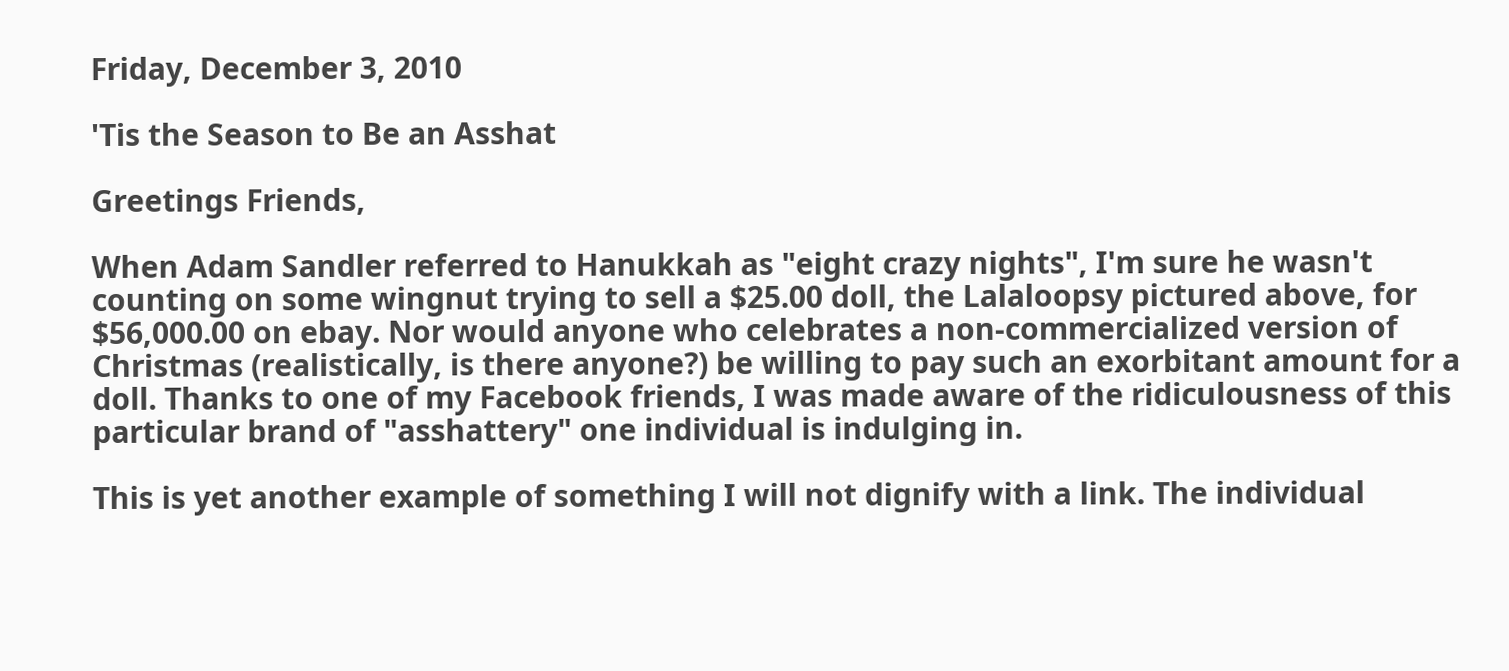Friday, December 3, 2010

'Tis the Season to Be an Asshat

Greetings Friends,

When Adam Sandler referred to Hanukkah as "eight crazy nights", I'm sure he wasn't counting on some wingnut trying to sell a $25.00 doll, the Lalaloopsy pictured above, for $56,000.00 on ebay. Nor would anyone who celebrates a non-commercialized version of Christmas (realistically, is there anyone?) be willing to pay such an exorbitant amount for a doll. Thanks to one of my Facebook friends, I was made aware of the ridiculousness of this particular brand of "asshattery" one individual is indulging in.

This is yet another example of something I will not dignify with a link. The individual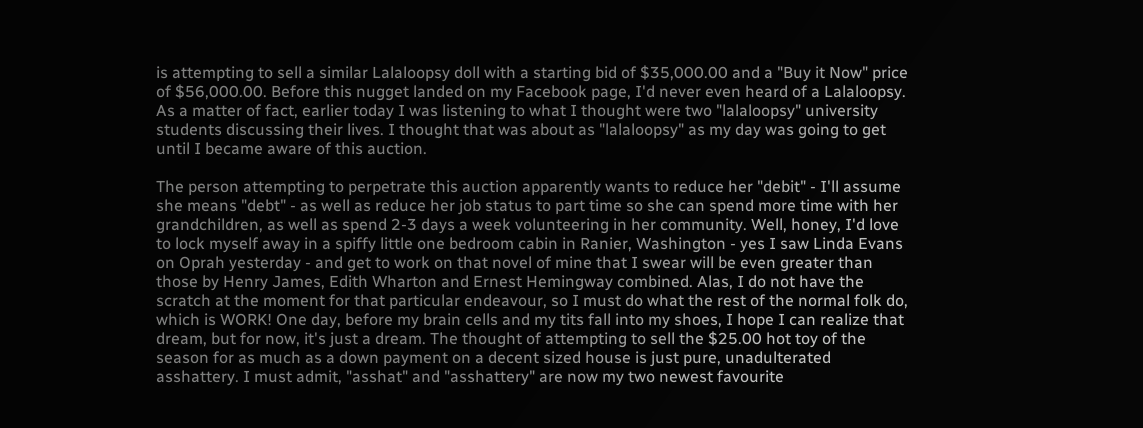is attempting to sell a similar Lalaloopsy doll with a starting bid of $35,000.00 and a "Buy it Now" price of $56,000.00. Before this nugget landed on my Facebook page, I'd never even heard of a Lalaloopsy. As a matter of fact, earlier today I was listening to what I thought were two "lalaloopsy" university students discussing their lives. I thought that was about as "lalaloopsy" as my day was going to get until I became aware of this auction.

The person attempting to perpetrate this auction apparently wants to reduce her "debit" - I'll assume she means "debt" - as well as reduce her job status to part time so she can spend more time with her grandchildren, as well as spend 2-3 days a week volunteering in her community. Well, honey, I'd love to lock myself away in a spiffy little one bedroom cabin in Ranier, Washington - yes I saw Linda Evans on Oprah yesterday - and get to work on that novel of mine that I swear will be even greater than those by Henry James, Edith Wharton and Ernest Hemingway combined. Alas, I do not have the scratch at the moment for that particular endeavour, so I must do what the rest of the normal folk do, which is WORK! One day, before my brain cells and my tits fall into my shoes, I hope I can realize that dream, but for now, it's just a dream. The thought of attempting to sell the $25.00 hot toy of the season for as much as a down payment on a decent sized house is just pure, unadulterated asshattery. I must admit, "asshat" and "asshattery" are now my two newest favourite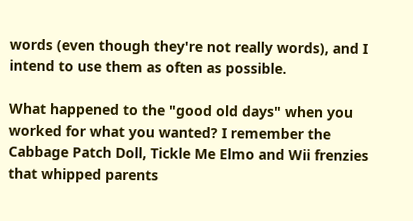words (even though they're not really words), and I intend to use them as often as possible.

What happened to the "good old days" when you worked for what you wanted? I remember the Cabbage Patch Doll, Tickle Me Elmo and Wii frenzies that whipped parents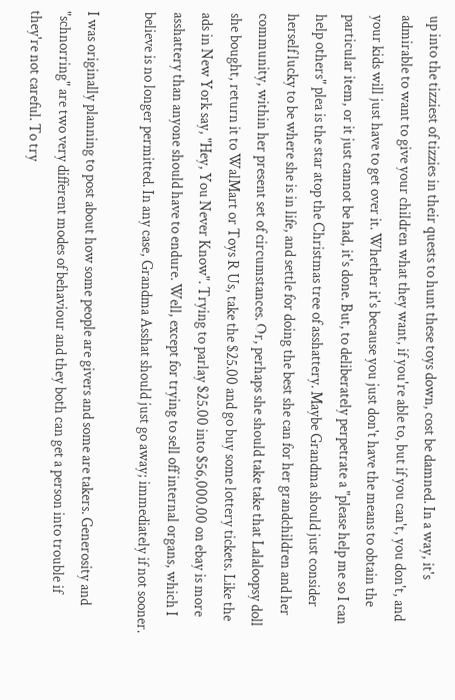up into the tizziest of tizzies in their quests to hunt these toys down, cost be damned. In a way, it's admirable to want to give your children what they want, if you're able to, but if you can't, you don't, and your kids will just have to get over it. Whether it's because you just don't have the means to obtain the particular item, or it just cannot be had, it's done. But, to deliberately perpetrate a "please help me so I can help others" plea is the star atop the Christmas tree of asshattery. Maybe Grandma should just consider herself lucky to be where she is in life, and settle for doing the best she can for her grandchildren and her community, within her present set of circumstances. Or, perhaps she should take take that Lalaloopsy doll she bought, return it to WalMart or Toys R Us, take the $25.00 and go buy some lottery tickets. Like the ads in New York say, "Hey, You Never Know". Trying to parlay $25.00 into $56,000.00 on ebay is more asshattery than anyone should have to endure. Well, except for trying to sell off internal organs, which I believe is no longer permitted. In any case, Grandma Asshat should just go away; immediately if not sooner.

I was originally planning to post about how some people are givers and some are takers. Generosity and "schnorring" are two very different modes of behaviour and they both can get a person into trouble if they're not careful. To try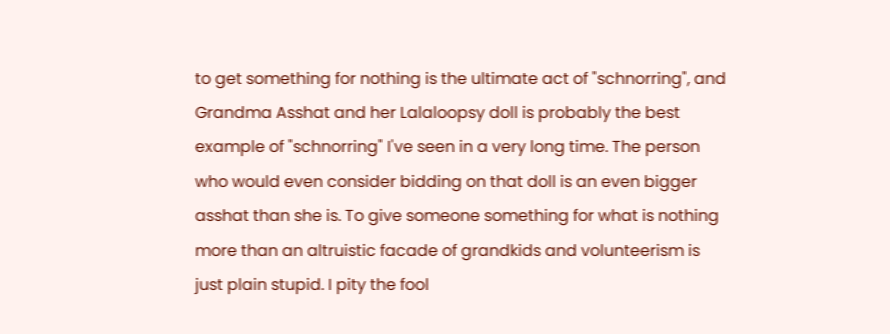to get something for nothing is the ultimate act of "schnorring", and Grandma Asshat and her Lalaloopsy doll is probably the best example of "schnorring" I've seen in a very long time. The person who would even consider bidding on that doll is an even bigger asshat than she is. To give someone something for what is nothing more than an altruistic facade of grandkids and volunteerism is just plain stupid. I pity the fool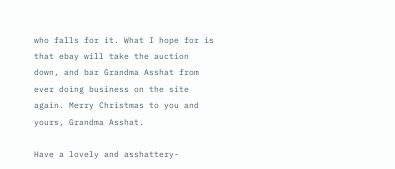who falls for it. What I hope for is that ebay will take the auction down, and bar Grandma Asshat from ever doing business on the site again. Merry Christmas to you and yours, Grandma Asshat.

Have a lovely and asshattery-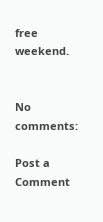free weekend.


No comments:

Post a Comment